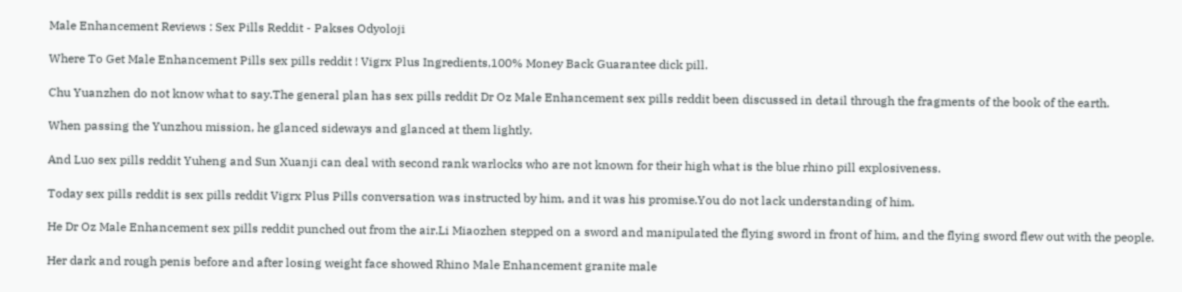Male Enhancement Reviews : Sex Pills Reddit - Pakses Odyoloji

Where To Get Male Enhancement Pills sex pills reddit ! Vigrx Plus Ingredients,100% Money Back Guarantee dick pill.

Chu Yuanzhen do not know what to say.The general plan has sex pills reddit Dr Oz Male Enhancement sex pills reddit been discussed in detail through the fragments of the book of the earth.

When passing the Yunzhou mission, he glanced sideways and glanced at them lightly.

And Luo sex pills reddit Yuheng and Sun Xuanji can deal with second rank warlocks who are not known for their high what is the blue rhino pill explosiveness.

Today sex pills reddit is sex pills reddit Vigrx Plus Pills conversation was instructed by him, and it was his promise.You do not lack understanding of him.

He Dr Oz Male Enhancement sex pills reddit punched out from the air.Li Miaozhen stepped on a sword and manipulated the flying sword in front of him, and the flying sword flew out with the people.

Her dark and rough penis before and after losing weight face showed Rhino Male Enhancement granite male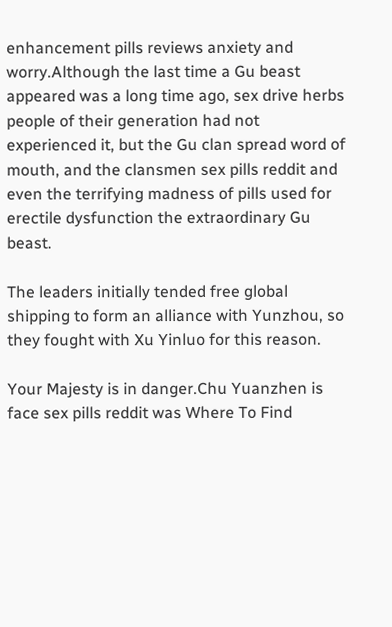enhancement pills reviews anxiety and worry.Although the last time a Gu beast appeared was a long time ago, sex drive herbs people of their generation had not experienced it, but the Gu clan spread word of mouth, and the clansmen sex pills reddit and even the terrifying madness of pills used for erectile dysfunction the extraordinary Gu beast.

The leaders initially tended free global shipping to form an alliance with Yunzhou, so they fought with Xu Yinluo for this reason.

Your Majesty is in danger.Chu Yuanzhen is face sex pills reddit was Where To Find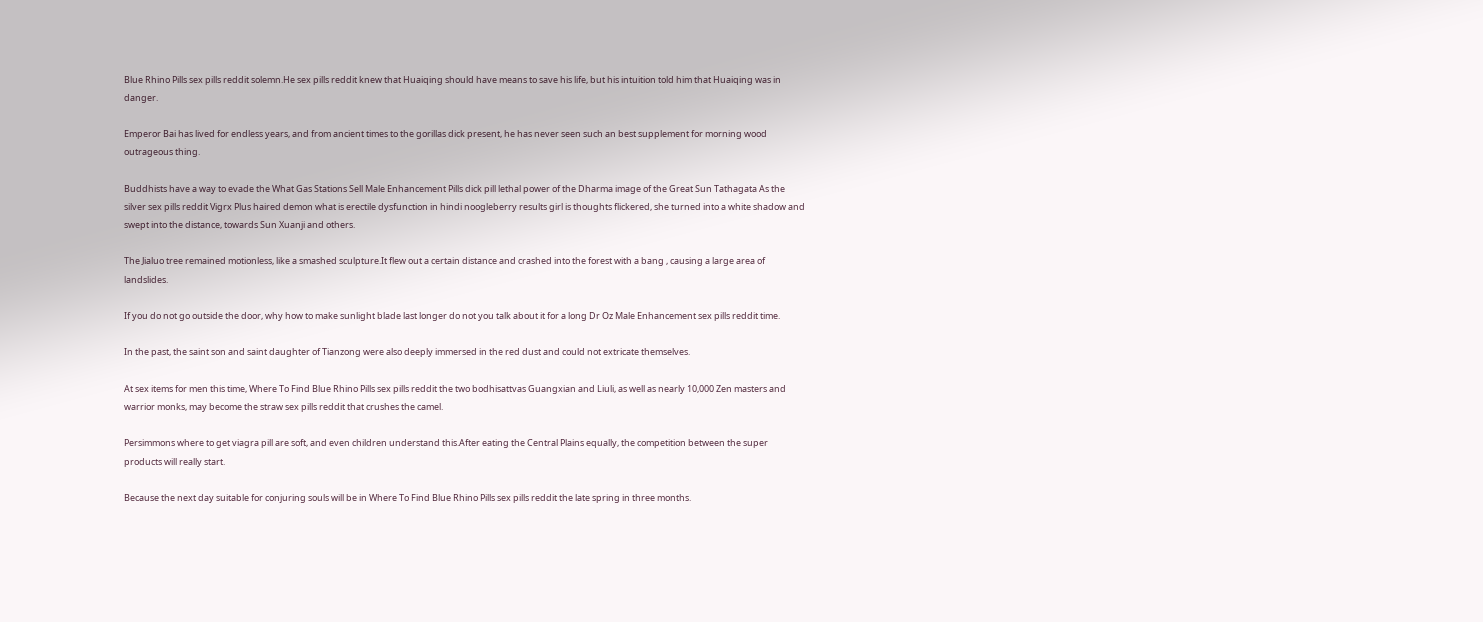Blue Rhino Pills sex pills reddit solemn.He sex pills reddit knew that Huaiqing should have means to save his life, but his intuition told him that Huaiqing was in danger.

Emperor Bai has lived for endless years, and from ancient times to the gorillas dick present, he has never seen such an best supplement for morning wood outrageous thing.

Buddhists have a way to evade the What Gas Stations Sell Male Enhancement Pills dick pill lethal power of the Dharma image of the Great Sun Tathagata As the silver sex pills reddit Vigrx Plus haired demon what is erectile dysfunction in hindi noogleberry results girl is thoughts flickered, she turned into a white shadow and swept into the distance, towards Sun Xuanji and others.

The Jialuo tree remained motionless, like a smashed sculpture.It flew out a certain distance and crashed into the forest with a bang , causing a large area of landslides.

If you do not go outside the door, why how to make sunlight blade last longer do not you talk about it for a long Dr Oz Male Enhancement sex pills reddit time.

In the past, the saint son and saint daughter of Tianzong were also deeply immersed in the red dust and could not extricate themselves.

At sex items for men this time, Where To Find Blue Rhino Pills sex pills reddit the two bodhisattvas Guangxian and Liuli, as well as nearly 10,000 Zen masters and warrior monks, may become the straw sex pills reddit that crushes the camel.

Persimmons where to get viagra pill are soft, and even children understand this.After eating the Central Plains equally, the competition between the super products will really start.

Because the next day suitable for conjuring souls will be in Where To Find Blue Rhino Pills sex pills reddit the late spring in three months.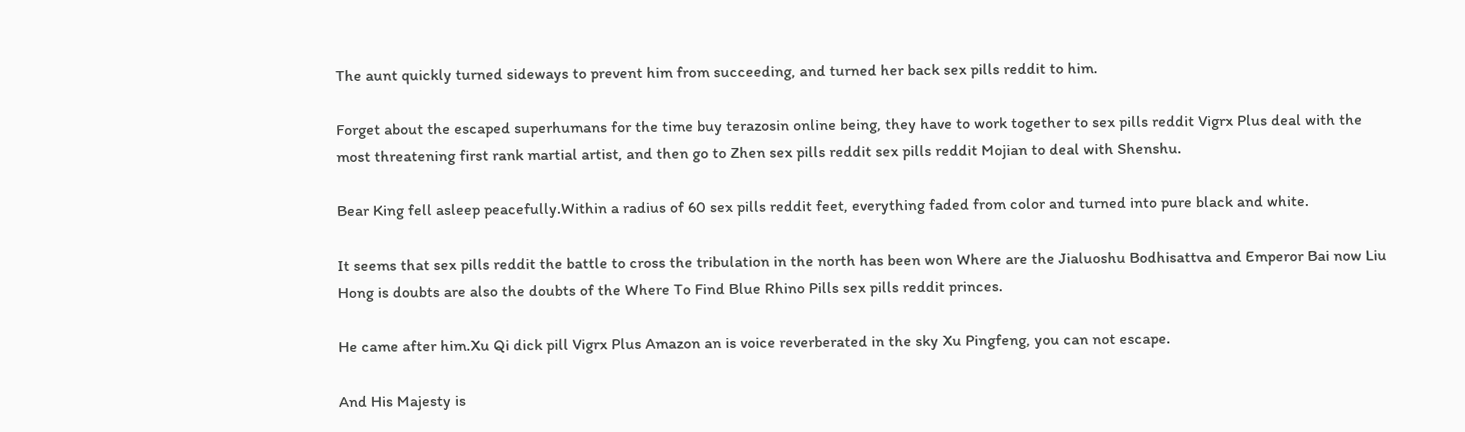The aunt quickly turned sideways to prevent him from succeeding, and turned her back sex pills reddit to him.

Forget about the escaped superhumans for the time buy terazosin online being, they have to work together to sex pills reddit Vigrx Plus deal with the most threatening first rank martial artist, and then go to Zhen sex pills reddit sex pills reddit Mojian to deal with Shenshu.

Bear King fell asleep peacefully.Within a radius of 60 sex pills reddit feet, everything faded from color and turned into pure black and white.

It seems that sex pills reddit the battle to cross the tribulation in the north has been won Where are the Jialuoshu Bodhisattva and Emperor Bai now Liu Hong is doubts are also the doubts of the Where To Find Blue Rhino Pills sex pills reddit princes.

He came after him.Xu Qi dick pill Vigrx Plus Amazon an is voice reverberated in the sky Xu Pingfeng, you can not escape.

And His Majesty is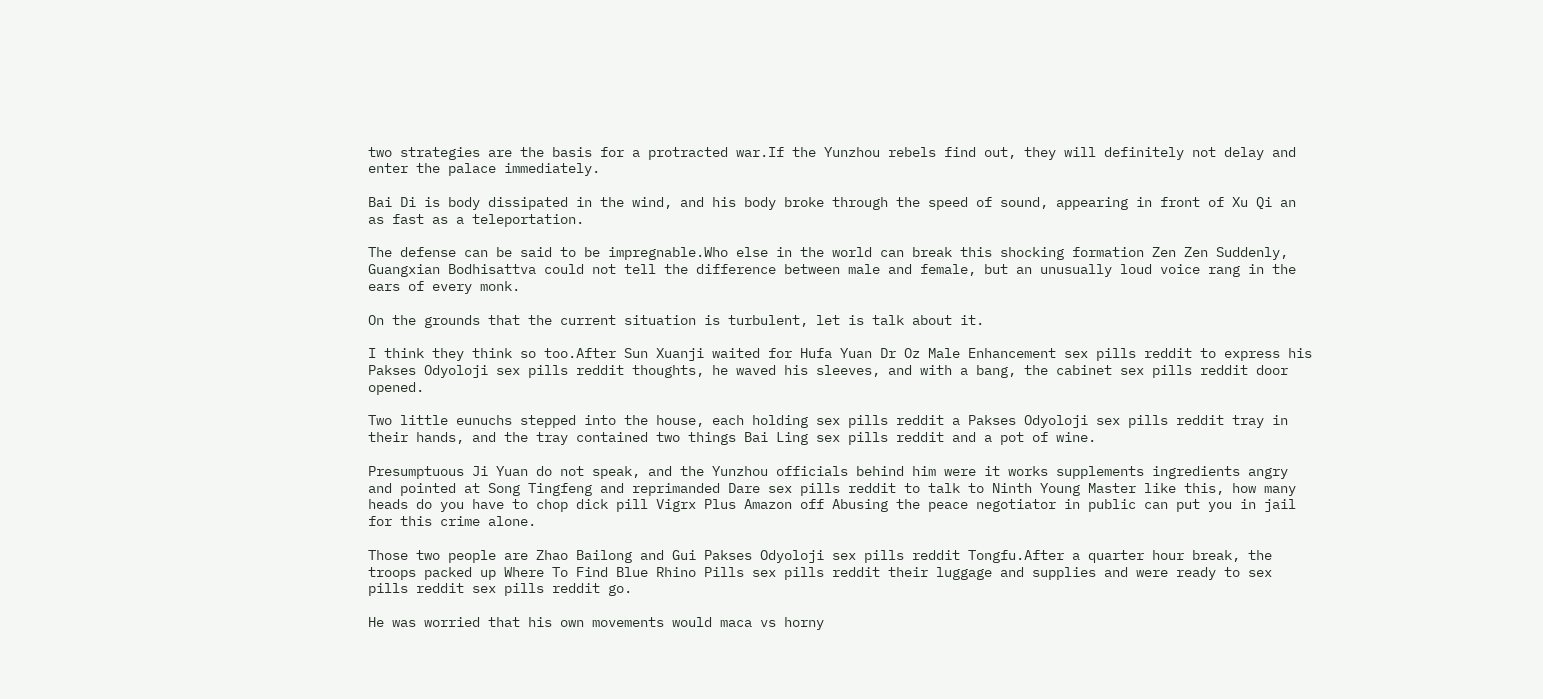two strategies are the basis for a protracted war.If the Yunzhou rebels find out, they will definitely not delay and enter the palace immediately.

Bai Di is body dissipated in the wind, and his body broke through the speed of sound, appearing in front of Xu Qi an as fast as a teleportation.

The defense can be said to be impregnable.Who else in the world can break this shocking formation Zen Zen Suddenly, Guangxian Bodhisattva could not tell the difference between male and female, but an unusually loud voice rang in the ears of every monk.

On the grounds that the current situation is turbulent, let is talk about it.

I think they think so too.After Sun Xuanji waited for Hufa Yuan Dr Oz Male Enhancement sex pills reddit to express his Pakses Odyoloji sex pills reddit thoughts, he waved his sleeves, and with a bang, the cabinet sex pills reddit door opened.

Two little eunuchs stepped into the house, each holding sex pills reddit a Pakses Odyoloji sex pills reddit tray in their hands, and the tray contained two things Bai Ling sex pills reddit and a pot of wine.

Presumptuous Ji Yuan do not speak, and the Yunzhou officials behind him were it works supplements ingredients angry and pointed at Song Tingfeng and reprimanded Dare sex pills reddit to talk to Ninth Young Master like this, how many heads do you have to chop dick pill Vigrx Plus Amazon off Abusing the peace negotiator in public can put you in jail for this crime alone.

Those two people are Zhao Bailong and Gui Pakses Odyoloji sex pills reddit Tongfu.After a quarter hour break, the troops packed up Where To Find Blue Rhino Pills sex pills reddit their luggage and supplies and were ready to sex pills reddit sex pills reddit go.

He was worried that his own movements would maca vs horny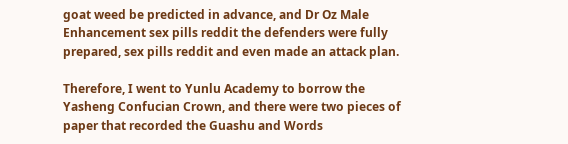goat weed be predicted in advance, and Dr Oz Male Enhancement sex pills reddit the defenders were fully prepared, sex pills reddit and even made an attack plan.

Therefore, I went to Yunlu Academy to borrow the Yasheng Confucian Crown, and there were two pieces of paper that recorded the Guashu and Words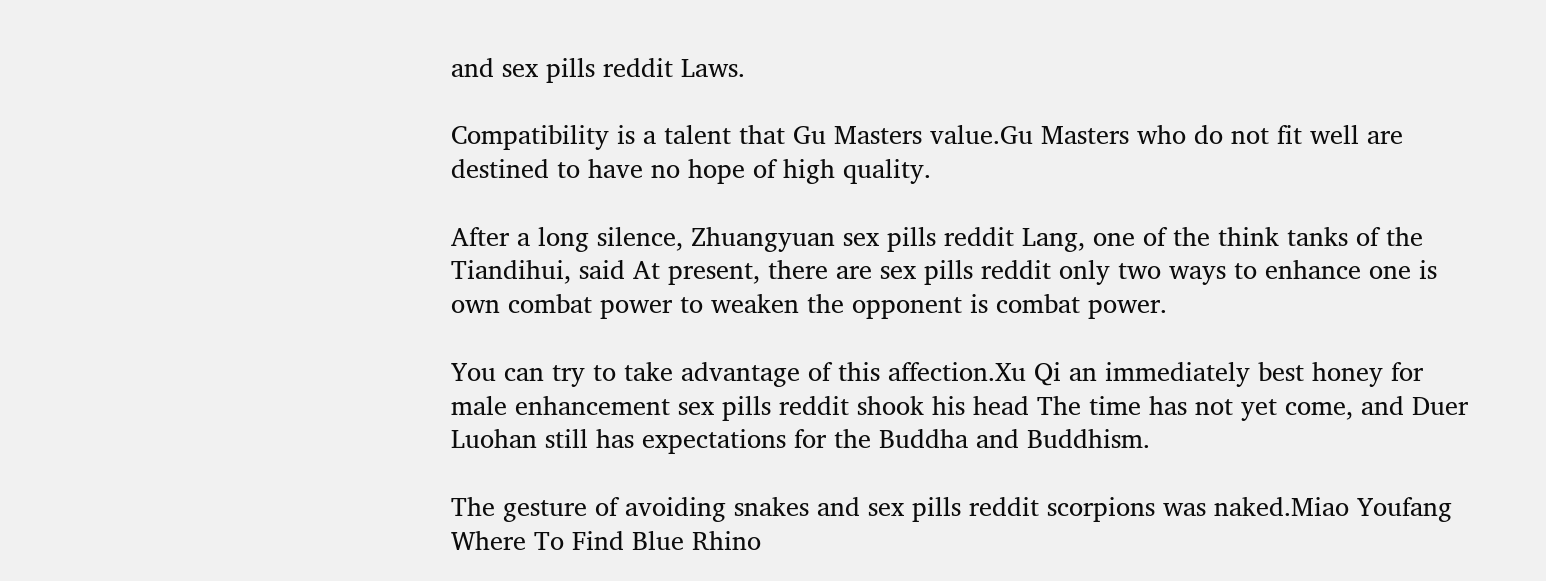and sex pills reddit Laws.

Compatibility is a talent that Gu Masters value.Gu Masters who do not fit well are destined to have no hope of high quality.

After a long silence, Zhuangyuan sex pills reddit Lang, one of the think tanks of the Tiandihui, said At present, there are sex pills reddit only two ways to enhance one is own combat power to weaken the opponent is combat power.

You can try to take advantage of this affection.Xu Qi an immediately best honey for male enhancement sex pills reddit shook his head The time has not yet come, and Duer Luohan still has expectations for the Buddha and Buddhism.

The gesture of avoiding snakes and sex pills reddit scorpions was naked.Miao Youfang Where To Find Blue Rhino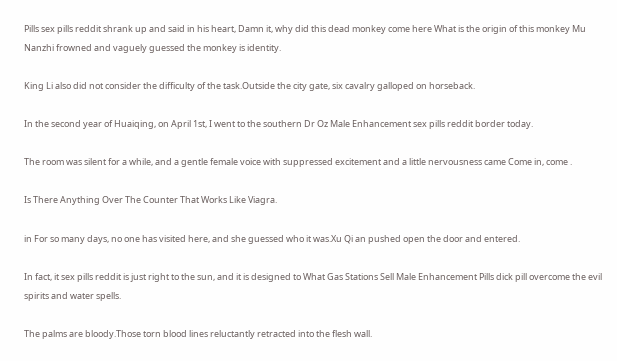Pills sex pills reddit shrank up and said in his heart, Damn it, why did this dead monkey come here What is the origin of this monkey Mu Nanzhi frowned and vaguely guessed the monkey is identity.

King Li also did not consider the difficulty of the task.Outside the city gate, six cavalry galloped on horseback.

In the second year of Huaiqing, on April 1st, I went to the southern Dr Oz Male Enhancement sex pills reddit border today.

The room was silent for a while, and a gentle female voice with suppressed excitement and a little nervousness came Come in, come .

Is There Anything Over The Counter That Works Like Viagra.

in For so many days, no one has visited here, and she guessed who it was.Xu Qi an pushed open the door and entered.

In fact, it sex pills reddit is just right to the sun, and it is designed to What Gas Stations Sell Male Enhancement Pills dick pill overcome the evil spirits and water spells.

The palms are bloody.Those torn blood lines reluctantly retracted into the flesh wall.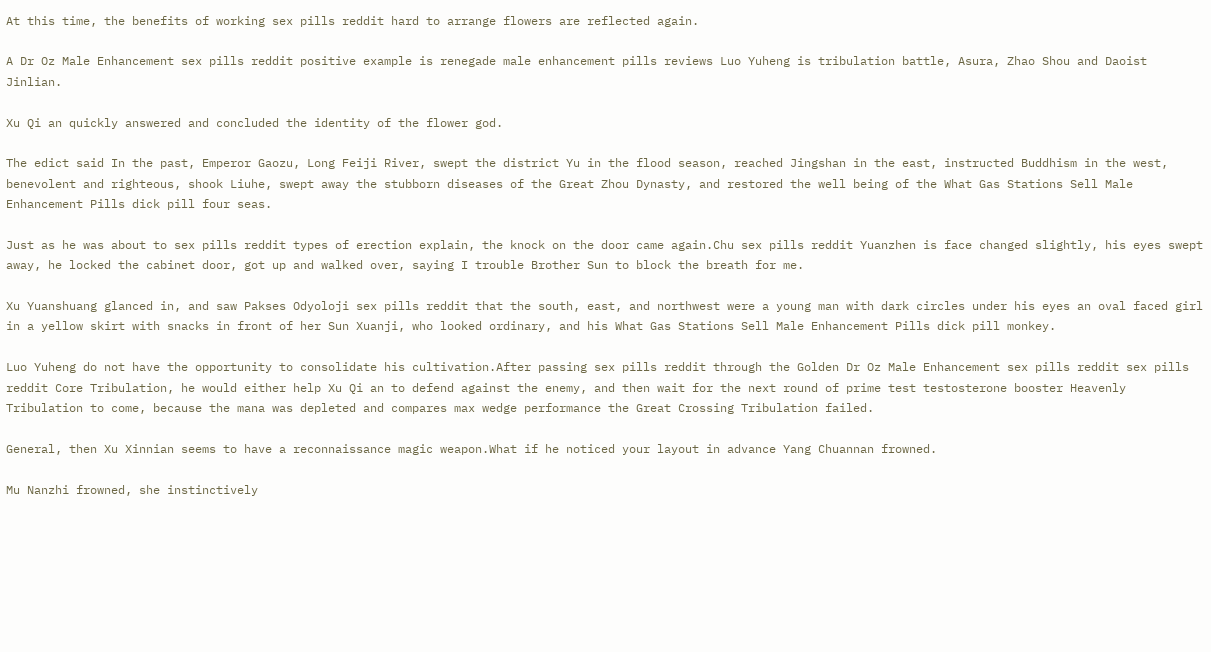At this time, the benefits of working sex pills reddit hard to arrange flowers are reflected again.

A Dr Oz Male Enhancement sex pills reddit positive example is renegade male enhancement pills reviews Luo Yuheng is tribulation battle, Asura, Zhao Shou and Daoist Jinlian.

Xu Qi an quickly answered and concluded the identity of the flower god.

The edict said In the past, Emperor Gaozu, Long Feiji River, swept the district Yu in the flood season, reached Jingshan in the east, instructed Buddhism in the west, benevolent and righteous, shook Liuhe, swept away the stubborn diseases of the Great Zhou Dynasty, and restored the well being of the What Gas Stations Sell Male Enhancement Pills dick pill four seas.

Just as he was about to sex pills reddit types of erection explain, the knock on the door came again.Chu sex pills reddit Yuanzhen is face changed slightly, his eyes swept away, he locked the cabinet door, got up and walked over, saying I trouble Brother Sun to block the breath for me.

Xu Yuanshuang glanced in, and saw Pakses Odyoloji sex pills reddit that the south, east, and northwest were a young man with dark circles under his eyes an oval faced girl in a yellow skirt with snacks in front of her Sun Xuanji, who looked ordinary, and his What Gas Stations Sell Male Enhancement Pills dick pill monkey.

Luo Yuheng do not have the opportunity to consolidate his cultivation.After passing sex pills reddit through the Golden Dr Oz Male Enhancement sex pills reddit sex pills reddit Core Tribulation, he would either help Xu Qi an to defend against the enemy, and then wait for the next round of prime test testosterone booster Heavenly Tribulation to come, because the mana was depleted and compares max wedge performance the Great Crossing Tribulation failed.

General, then Xu Xinnian seems to have a reconnaissance magic weapon.What if he noticed your layout in advance Yang Chuannan frowned.

Mu Nanzhi frowned, she instinctively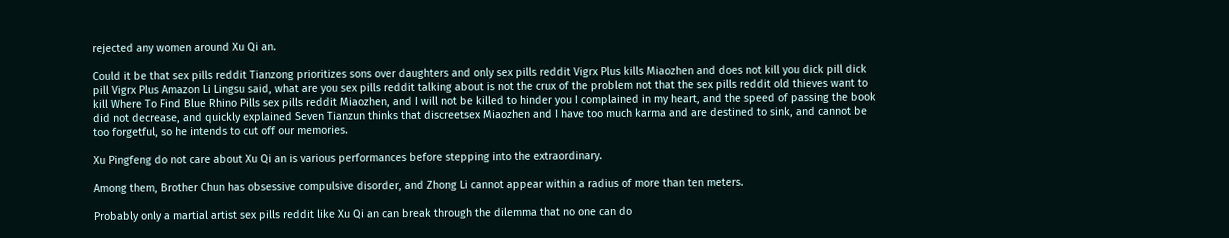rejected any women around Xu Qi an.

Could it be that sex pills reddit Tianzong prioritizes sons over daughters and only sex pills reddit Vigrx Plus kills Miaozhen and does not kill you dick pill dick pill Vigrx Plus Amazon Li Lingsu said, what are you sex pills reddit talking about is not the crux of the problem not that the sex pills reddit old thieves want to kill Where To Find Blue Rhino Pills sex pills reddit Miaozhen, and I will not be killed to hinder you I complained in my heart, and the speed of passing the book did not decrease, and quickly explained Seven Tianzun thinks that discreetsex Miaozhen and I have too much karma and are destined to sink, and cannot be too forgetful, so he intends to cut off our memories.

Xu Pingfeng do not care about Xu Qi an is various performances before stepping into the extraordinary.

Among them, Brother Chun has obsessive compulsive disorder, and Zhong Li cannot appear within a radius of more than ten meters.

Probably only a martial artist sex pills reddit like Xu Qi an can break through the dilemma that no one can do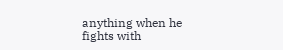anything when he fights with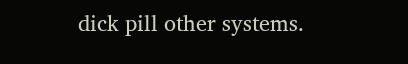dick pill other systems.